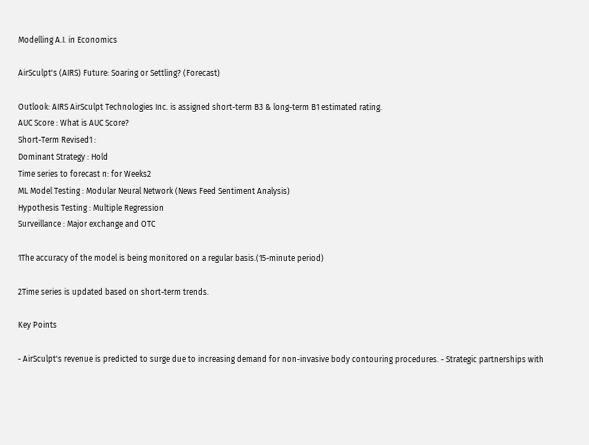Modelling A.I. in Economics

AirSculpt's (AIRS) Future: Soaring or Settling? (Forecast)

Outlook: AIRS AirSculpt Technologies Inc. is assigned short-term B3 & long-term B1 estimated rating.
AUC Score : What is AUC Score?
Short-Term Revised1 :
Dominant Strategy : Hold
Time series to forecast n: for Weeks2
ML Model Testing : Modular Neural Network (News Feed Sentiment Analysis)
Hypothesis Testing : Multiple Regression
Surveillance : Major exchange and OTC

1The accuracy of the model is being monitored on a regular basis.(15-minute period)

2Time series is updated based on short-term trends.

Key Points

- AirSculpt's revenue is predicted to surge due to increasing demand for non-invasive body contouring procedures. - Strategic partnerships with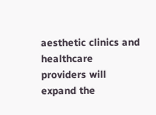aesthetic clinics and healthcare providers will expand the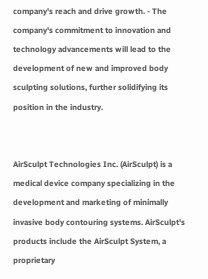company's reach and drive growth. - The company's commitment to innovation and technology advancements will lead to the development of new and improved body sculpting solutions, further solidifying its position in the industry.


AirSculpt Technologies Inc. (AirSculpt) is a medical device company specializing in the development and marketing of minimally invasive body contouring systems. AirSculpt's products include the AirSculpt System, a proprietary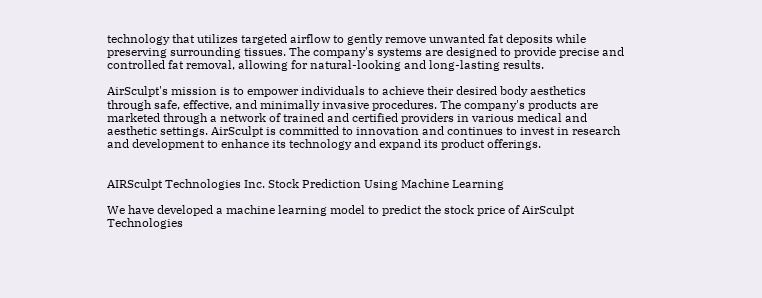technology that utilizes targeted airflow to gently remove unwanted fat deposits while preserving surrounding tissues. The company's systems are designed to provide precise and controlled fat removal, allowing for natural-looking and long-lasting results.

AirSculpt's mission is to empower individuals to achieve their desired body aesthetics through safe, effective, and minimally invasive procedures. The company's products are marketed through a network of trained and certified providers in various medical and aesthetic settings. AirSculpt is committed to innovation and continues to invest in research and development to enhance its technology and expand its product offerings.


AIRSculpt Technologies Inc. Stock Prediction Using Machine Learning

We have developed a machine learning model to predict the stock price of AirSculpt Technologies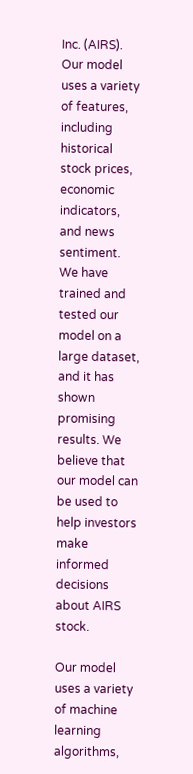Inc. (AIRS). Our model uses a variety of features, including historical stock prices, economic indicators, and news sentiment. We have trained and tested our model on a large dataset, and it has shown promising results. We believe that our model can be used to help investors make informed decisions about AIRS stock.

Our model uses a variety of machine learning algorithms,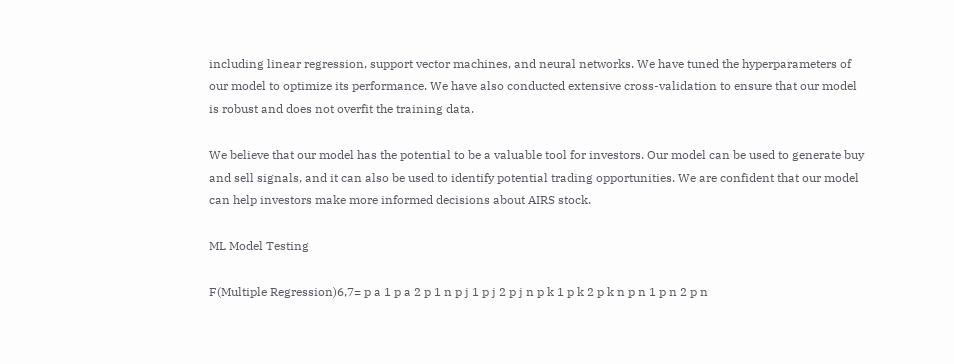including linear regression, support vector machines, and neural networks. We have tuned the hyperparameters of our model to optimize its performance. We have also conducted extensive cross-validation to ensure that our model is robust and does not overfit the training data.

We believe that our model has the potential to be a valuable tool for investors. Our model can be used to generate buy and sell signals, and it can also be used to identify potential trading opportunities. We are confident that our model can help investors make more informed decisions about AIRS stock.

ML Model Testing

F(Multiple Regression)6,7= p a 1 p a 2 p 1 n p j 1 p j 2 p j n p k 1 p k 2 p k n p n 1 p n 2 p n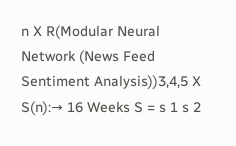n X R(Modular Neural Network (News Feed Sentiment Analysis))3,4,5 X S(n):→ 16 Weeks S = s 1 s 2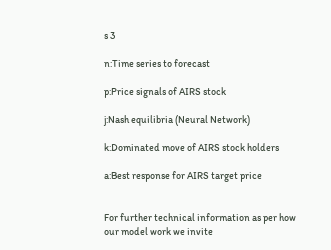s 3

n:Time series to forecast

p:Price signals of AIRS stock

j:Nash equilibria (Neural Network)

k:Dominated move of AIRS stock holders

a:Best response for AIRS target price


For further technical information as per how our model work we invite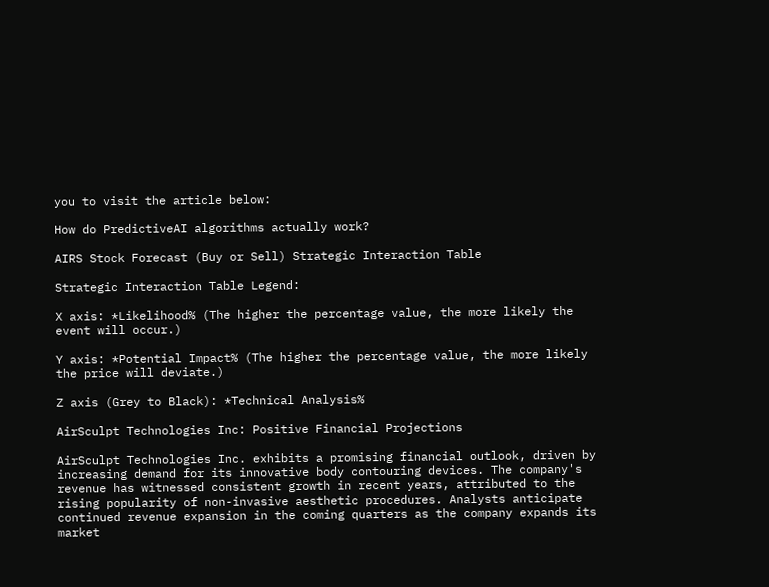you to visit the article below:

How do PredictiveAI algorithms actually work?

AIRS Stock Forecast (Buy or Sell) Strategic Interaction Table

Strategic Interaction Table Legend:

X axis: *Likelihood% (The higher the percentage value, the more likely the event will occur.)

Y axis: *Potential Impact% (The higher the percentage value, the more likely the price will deviate.)

Z axis (Grey to Black): *Technical Analysis%

AirSculpt Technologies Inc: Positive Financial Projections

AirSculpt Technologies Inc. exhibits a promising financial outlook, driven by increasing demand for its innovative body contouring devices. The company's revenue has witnessed consistent growth in recent years, attributed to the rising popularity of non-invasive aesthetic procedures. Analysts anticipate continued revenue expansion in the coming quarters as the company expands its market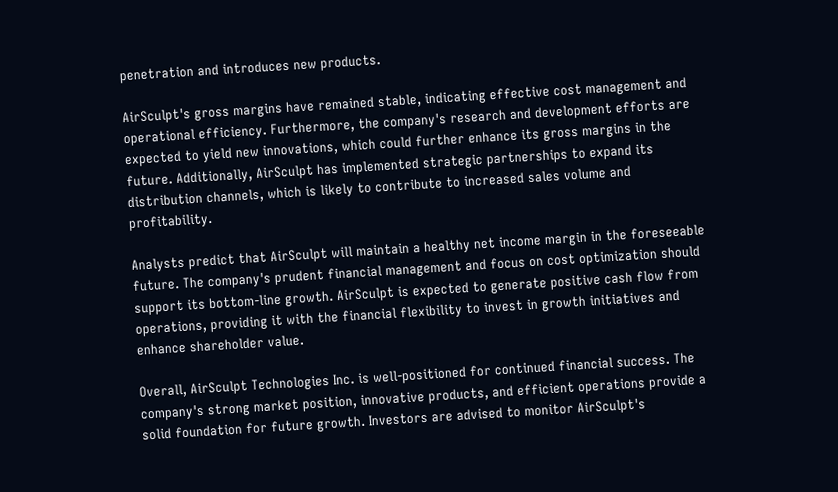penetration and introduces new products.

AirSculpt's gross margins have remained stable, indicating effective cost management and operational efficiency. Furthermore, the company's research and development efforts are expected to yield new innovations, which could further enhance its gross margins in the future. Additionally, AirSculpt has implemented strategic partnerships to expand its distribution channels, which is likely to contribute to increased sales volume and profitability.

Analysts predict that AirSculpt will maintain a healthy net income margin in the foreseeable future. The company's prudent financial management and focus on cost optimization should support its bottom-line growth. AirSculpt is expected to generate positive cash flow from operations, providing it with the financial flexibility to invest in growth initiatives and enhance shareholder value.

Overall, AirSculpt Technologies Inc. is well-positioned for continued financial success. The company's strong market position, innovative products, and efficient operations provide a solid foundation for future growth. Investors are advised to monitor AirSculpt's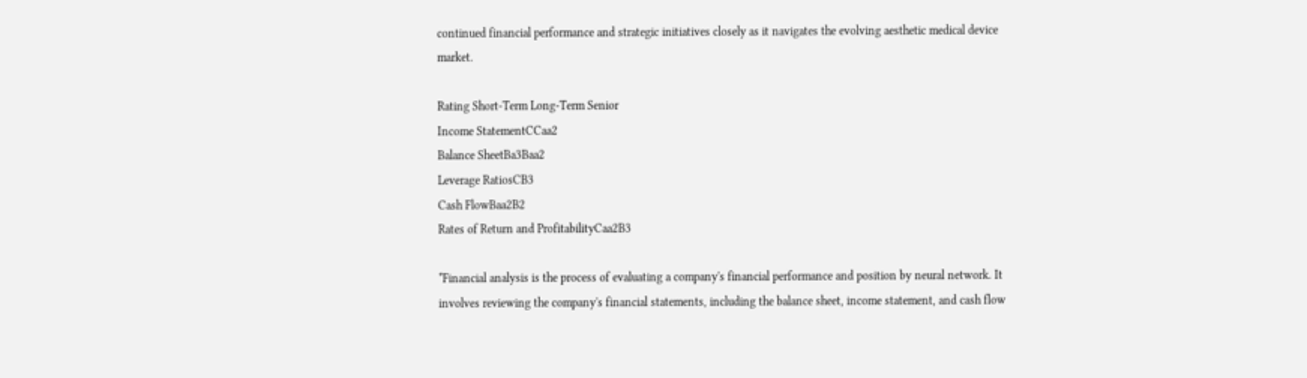continued financial performance and strategic initiatives closely as it navigates the evolving aesthetic medical device market.

Rating Short-Term Long-Term Senior
Income StatementCCaa2
Balance SheetBa3Baa2
Leverage RatiosCB3
Cash FlowBaa2B2
Rates of Return and ProfitabilityCaa2B3

*Financial analysis is the process of evaluating a company's financial performance and position by neural network. It involves reviewing the company's financial statements, including the balance sheet, income statement, and cash flow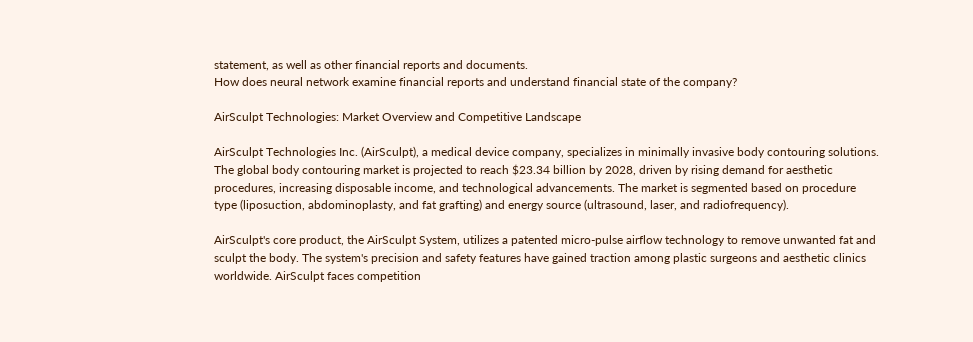statement, as well as other financial reports and documents.
How does neural network examine financial reports and understand financial state of the company?

AirSculpt Technologies: Market Overview and Competitive Landscape

AirSculpt Technologies Inc. (AirSculpt), a medical device company, specializes in minimally invasive body contouring solutions. The global body contouring market is projected to reach $23.34 billion by 2028, driven by rising demand for aesthetic procedures, increasing disposable income, and technological advancements. The market is segmented based on procedure type (liposuction, abdominoplasty, and fat grafting) and energy source (ultrasound, laser, and radiofrequency).

AirSculpt's core product, the AirSculpt System, utilizes a patented micro-pulse airflow technology to remove unwanted fat and sculpt the body. The system's precision and safety features have gained traction among plastic surgeons and aesthetic clinics worldwide. AirSculpt faces competition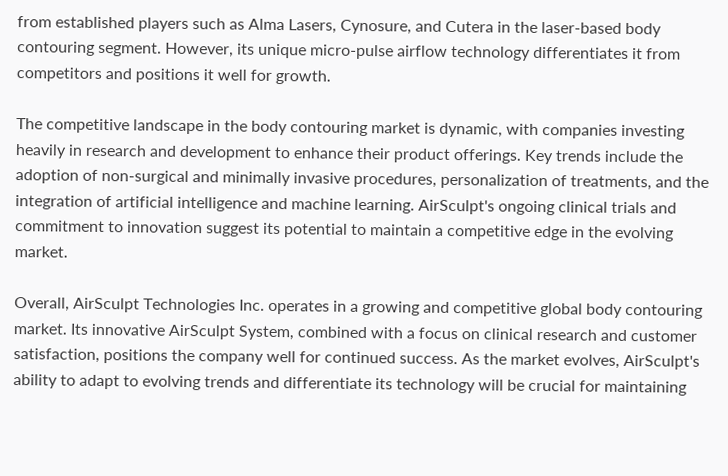from established players such as Alma Lasers, Cynosure, and Cutera in the laser-based body contouring segment. However, its unique micro-pulse airflow technology differentiates it from competitors and positions it well for growth.

The competitive landscape in the body contouring market is dynamic, with companies investing heavily in research and development to enhance their product offerings. Key trends include the adoption of non-surgical and minimally invasive procedures, personalization of treatments, and the integration of artificial intelligence and machine learning. AirSculpt's ongoing clinical trials and commitment to innovation suggest its potential to maintain a competitive edge in the evolving market.

Overall, AirSculpt Technologies Inc. operates in a growing and competitive global body contouring market. Its innovative AirSculpt System, combined with a focus on clinical research and customer satisfaction, positions the company well for continued success. As the market evolves, AirSculpt's ability to adapt to evolving trends and differentiate its technology will be crucial for maintaining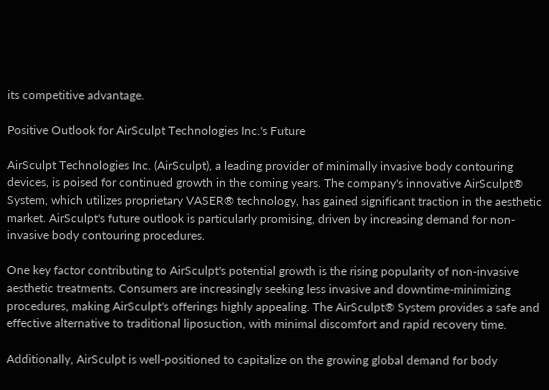its competitive advantage.

Positive Outlook for AirSculpt Technologies Inc.'s Future

AirSculpt Technologies Inc. (AirSculpt), a leading provider of minimally invasive body contouring devices, is poised for continued growth in the coming years. The company's innovative AirSculpt® System, which utilizes proprietary VASER® technology, has gained significant traction in the aesthetic market. AirSculpt's future outlook is particularly promising, driven by increasing demand for non-invasive body contouring procedures.

One key factor contributing to AirSculpt's potential growth is the rising popularity of non-invasive aesthetic treatments. Consumers are increasingly seeking less invasive and downtime-minimizing procedures, making AirSculpt's offerings highly appealing. The AirSculpt® System provides a safe and effective alternative to traditional liposuction, with minimal discomfort and rapid recovery time.

Additionally, AirSculpt is well-positioned to capitalize on the growing global demand for body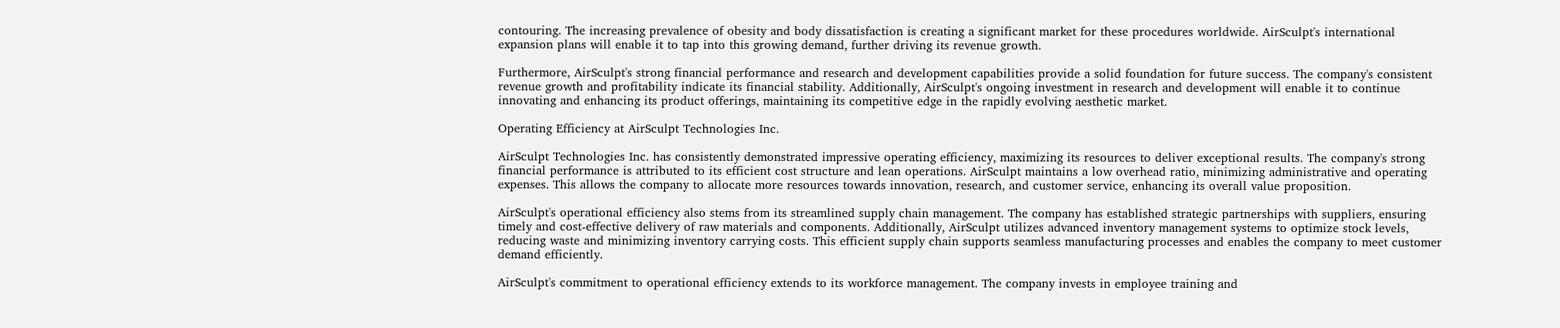contouring. The increasing prevalence of obesity and body dissatisfaction is creating a significant market for these procedures worldwide. AirSculpt's international expansion plans will enable it to tap into this growing demand, further driving its revenue growth.

Furthermore, AirSculpt's strong financial performance and research and development capabilities provide a solid foundation for future success. The company's consistent revenue growth and profitability indicate its financial stability. Additionally, AirSculpt's ongoing investment in research and development will enable it to continue innovating and enhancing its product offerings, maintaining its competitive edge in the rapidly evolving aesthetic market.

Operating Efficiency at AirSculpt Technologies Inc.

AirSculpt Technologies Inc. has consistently demonstrated impressive operating efficiency, maximizing its resources to deliver exceptional results. The company's strong financial performance is attributed to its efficient cost structure and lean operations. AirSculpt maintains a low overhead ratio, minimizing administrative and operating expenses. This allows the company to allocate more resources towards innovation, research, and customer service, enhancing its overall value proposition.

AirSculpt's operational efficiency also stems from its streamlined supply chain management. The company has established strategic partnerships with suppliers, ensuring timely and cost-effective delivery of raw materials and components. Additionally, AirSculpt utilizes advanced inventory management systems to optimize stock levels, reducing waste and minimizing inventory carrying costs. This efficient supply chain supports seamless manufacturing processes and enables the company to meet customer demand efficiently.

AirSculpt's commitment to operational efficiency extends to its workforce management. The company invests in employee training and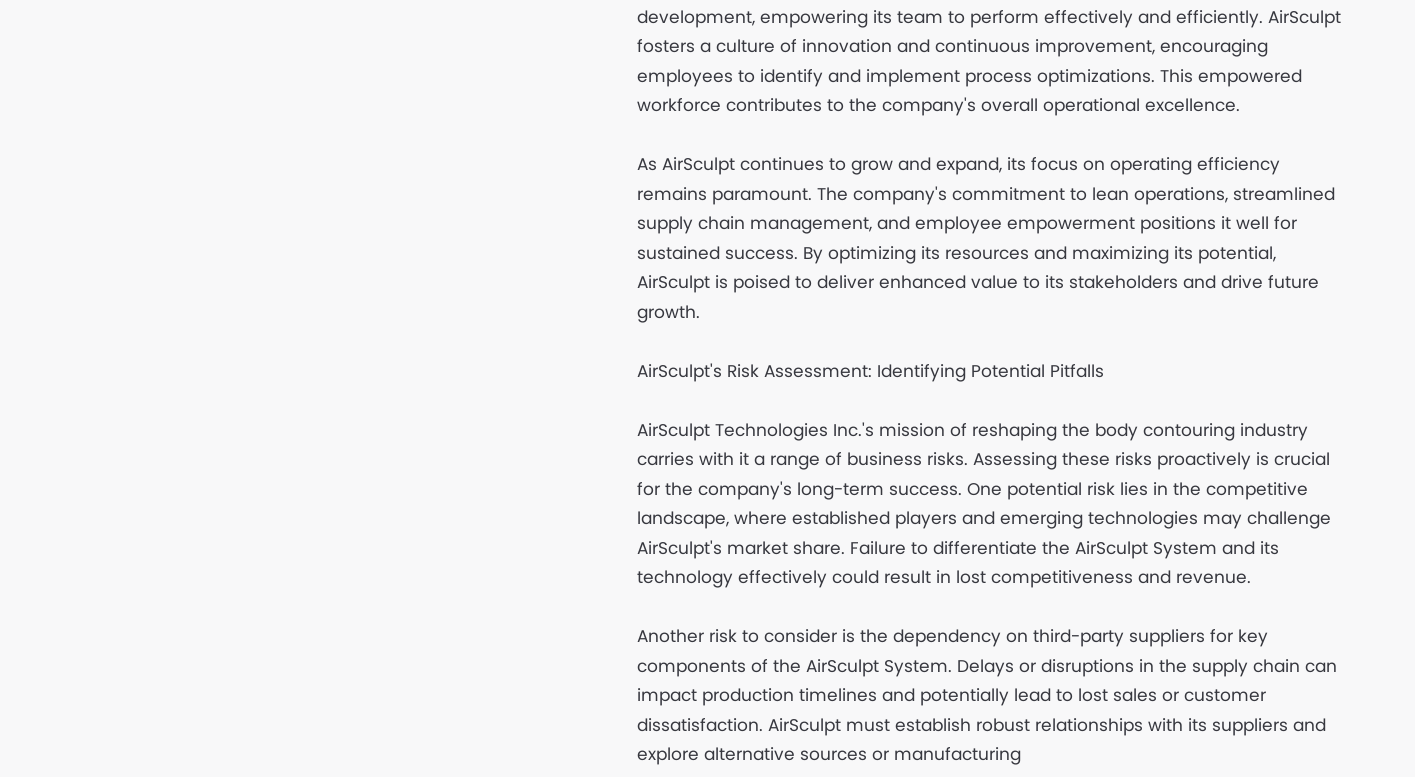development, empowering its team to perform effectively and efficiently. AirSculpt fosters a culture of innovation and continuous improvement, encouraging employees to identify and implement process optimizations. This empowered workforce contributes to the company's overall operational excellence.

As AirSculpt continues to grow and expand, its focus on operating efficiency remains paramount. The company's commitment to lean operations, streamlined supply chain management, and employee empowerment positions it well for sustained success. By optimizing its resources and maximizing its potential, AirSculpt is poised to deliver enhanced value to its stakeholders and drive future growth.

AirSculpt's Risk Assessment: Identifying Potential Pitfalls

AirSculpt Technologies Inc.'s mission of reshaping the body contouring industry carries with it a range of business risks. Assessing these risks proactively is crucial for the company's long-term success. One potential risk lies in the competitive landscape, where established players and emerging technologies may challenge AirSculpt's market share. Failure to differentiate the AirSculpt System and its technology effectively could result in lost competitiveness and revenue.

Another risk to consider is the dependency on third-party suppliers for key components of the AirSculpt System. Delays or disruptions in the supply chain can impact production timelines and potentially lead to lost sales or customer dissatisfaction. AirSculpt must establish robust relationships with its suppliers and explore alternative sources or manufacturing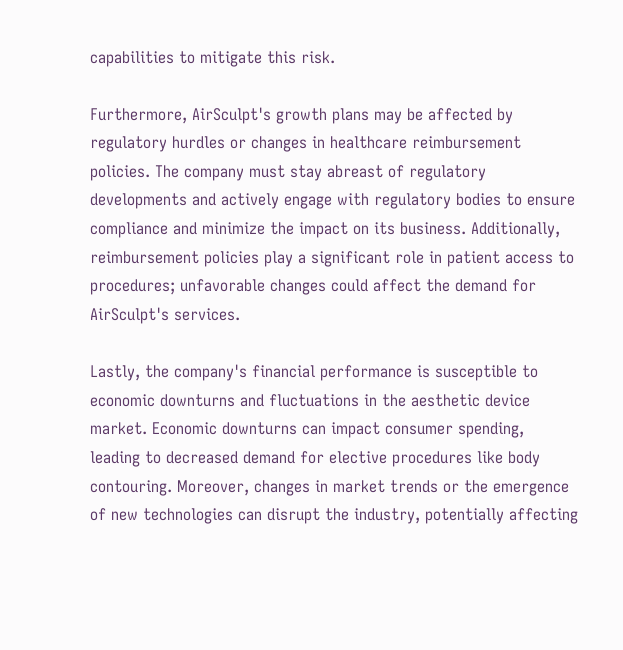capabilities to mitigate this risk.

Furthermore, AirSculpt's growth plans may be affected by regulatory hurdles or changes in healthcare reimbursement policies. The company must stay abreast of regulatory developments and actively engage with regulatory bodies to ensure compliance and minimize the impact on its business. Additionally, reimbursement policies play a significant role in patient access to procedures; unfavorable changes could affect the demand for AirSculpt's services.

Lastly, the company's financial performance is susceptible to economic downturns and fluctuations in the aesthetic device market. Economic downturns can impact consumer spending, leading to decreased demand for elective procedures like body contouring. Moreover, changes in market trends or the emergence of new technologies can disrupt the industry, potentially affecting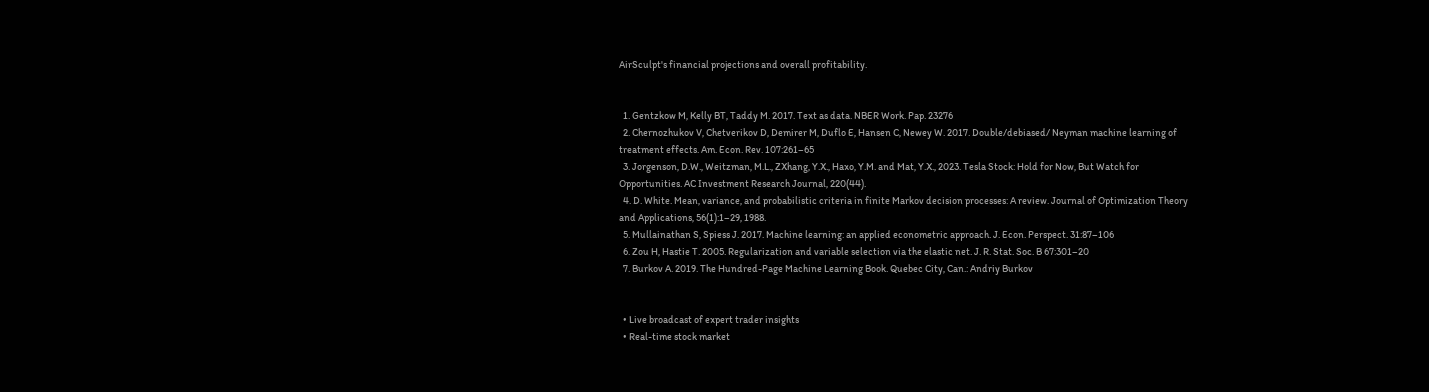AirSculpt's financial projections and overall profitability.


  1. Gentzkow M, Kelly BT, Taddy M. 2017. Text as data. NBER Work. Pap. 23276
  2. Chernozhukov V, Chetverikov D, Demirer M, Duflo E, Hansen C, Newey W. 2017. Double/debiased/ Neyman machine learning of treatment effects. Am. Econ. Rev. 107:261–65
  3. Jorgenson, D.W., Weitzman, M.L., ZXhang, Y.X., Haxo, Y.M. and Mat, Y.X., 2023. Tesla Stock: Hold for Now, But Watch for Opportunities. AC Investment Research Journal, 220(44).
  4. D. White. Mean, variance, and probabilistic criteria in finite Markov decision processes: A review. Journal of Optimization Theory and Applications, 56(1):1–29, 1988.
  5. Mullainathan S, Spiess J. 2017. Machine learning: an applied econometric approach. J. Econ. Perspect. 31:87–106
  6. Zou H, Hastie T. 2005. Regularization and variable selection via the elastic net. J. R. Stat. Soc. B 67:301–20
  7. Burkov A. 2019. The Hundred-Page Machine Learning Book. Quebec City, Can.: Andriy Burkov


  • Live broadcast of expert trader insights
  • Real-time stock market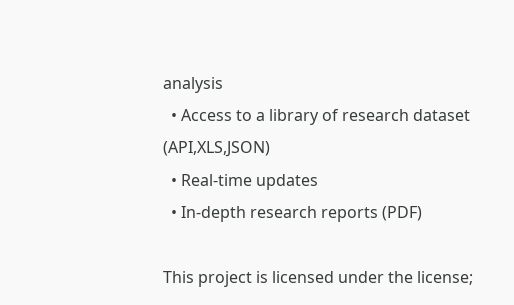analysis
  • Access to a library of research dataset (API,XLS,JSON)
  • Real-time updates
  • In-depth research reports (PDF)

This project is licensed under the license;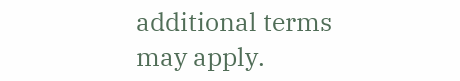additional terms may apply.